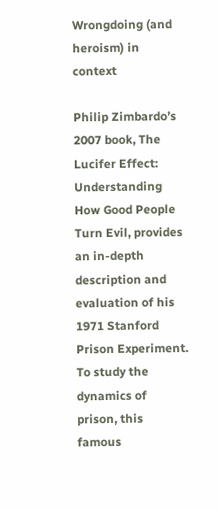Wrongdoing (and heroism) in context

Philip Zimbardo’s 2007 book, The Lucifer Effect: Understanding How Good People Turn Evil, provides an in-depth description and evaluation of his 1971 Stanford Prison Experiment. To study the dynamics of prison, this famous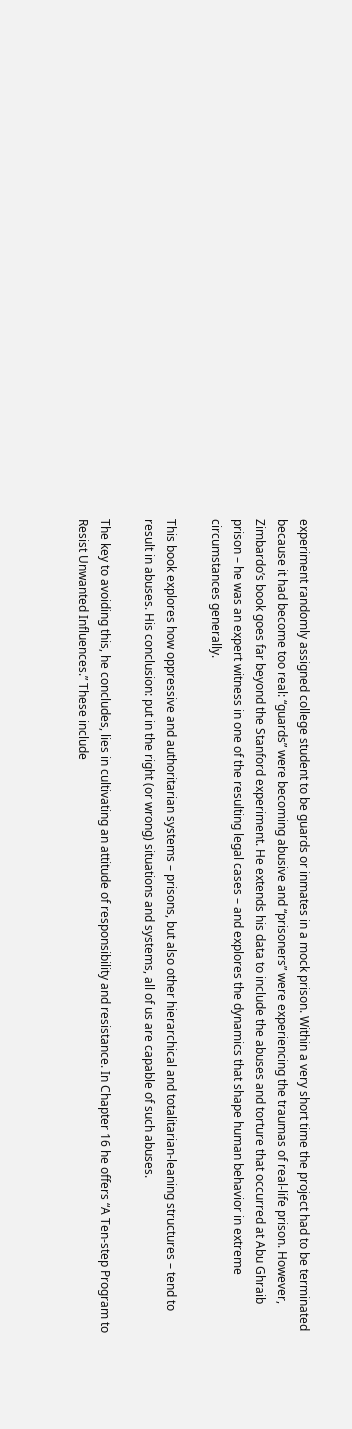experiment randomly assigned college student to be guards or inmates in a mock prison. Within a very short time the project had to be terminated because it had become too real: “guards” were becoming abusive and “prisoners” were experiencing the traumas of real-life prison. However, Zimbardo’s book goes far beyond the Stanford experiment. He extends his data to include the abuses and torture that occurred at Abu Ghraib prison – he was an expert witness in one of the resulting legal cases – and explores the dynamics that shape human behavior in extreme circumstances generally.

This book explores how oppressive and authoritarian systems – prisons, but also other hierarchical and totalitarian-leaning structures – tend to result in abuses. His conclusion: put in the right (or wrong) situations and systems, all of us are capable of such abuses.

The key to avoiding this, he concludes, lies in cultivating an attitude of responsibility and resistance. In Chapter 16 he offers “A Ten-step Program to Resist Unwanted Influences.” These include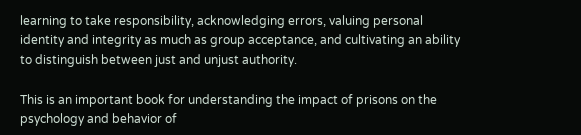learning to take responsibility, acknowledging errors, valuing personal identity and integrity as much as group acceptance, and cultivating an ability to distinguish between just and unjust authority.

This is an important book for understanding the impact of prisons on the psychology and behavior of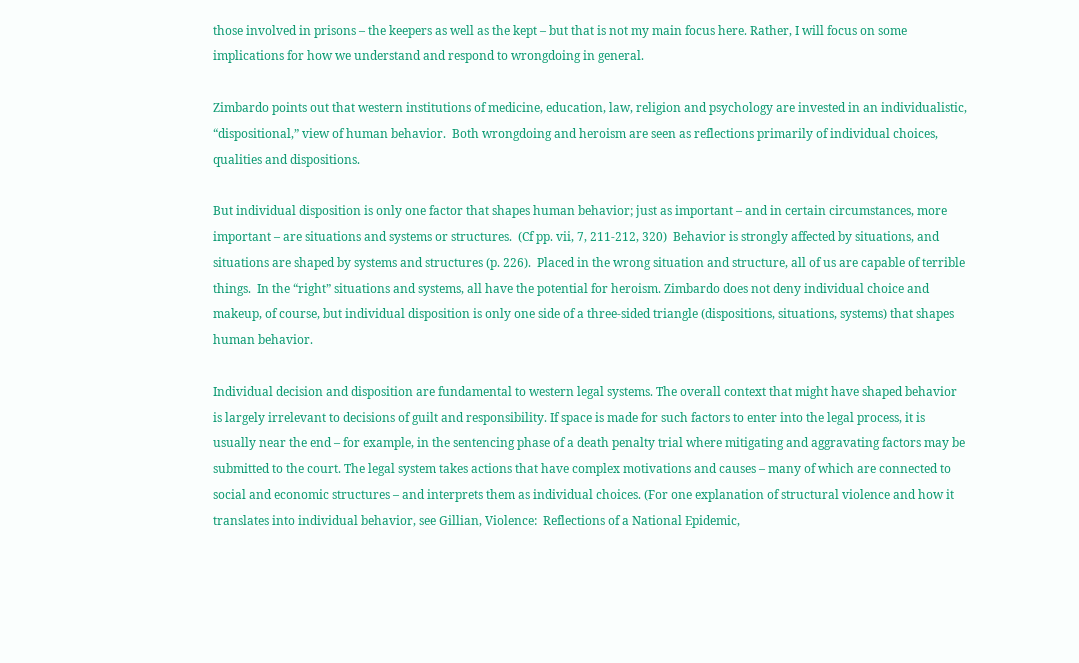those involved in prisons – the keepers as well as the kept – but that is not my main focus here. Rather, I will focus on some implications for how we understand and respond to wrongdoing in general.

Zimbardo points out that western institutions of medicine, education, law, religion and psychology are invested in an individualistic, “dispositional,” view of human behavior.  Both wrongdoing and heroism are seen as reflections primarily of individual choices, qualities and dispositions.

But individual disposition is only one factor that shapes human behavior; just as important – and in certain circumstances, more important – are situations and systems or structures.  (Cf pp. vii, 7, 211-212, 320)  Behavior is strongly affected by situations, and situations are shaped by systems and structures (p. 226).  Placed in the wrong situation and structure, all of us are capable of terrible things.  In the “right” situations and systems, all have the potential for heroism. Zimbardo does not deny individual choice and makeup, of course, but individual disposition is only one side of a three-sided triangle (dispositions, situations, systems) that shapes human behavior.

Individual decision and disposition are fundamental to western legal systems. The overall context that might have shaped behavior is largely irrelevant to decisions of guilt and responsibility. If space is made for such factors to enter into the legal process, it is usually near the end – for example, in the sentencing phase of a death penalty trial where mitigating and aggravating factors may be submitted to the court. The legal system takes actions that have complex motivations and causes – many of which are connected to social and economic structures – and interprets them as individual choices. (For one explanation of structural violence and how it translates into individual behavior, see Gillian, Violence:  Reflections of a National Epidemic,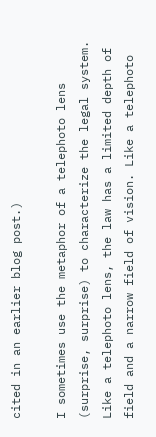cited in an earlier blog post.)

I sometimes use the metaphor of a telephoto lens (surprise, surprise) to characterize the legal system. Like a telephoto lens, the law has a limited depth of field and a narrow field of vision. Like a telephoto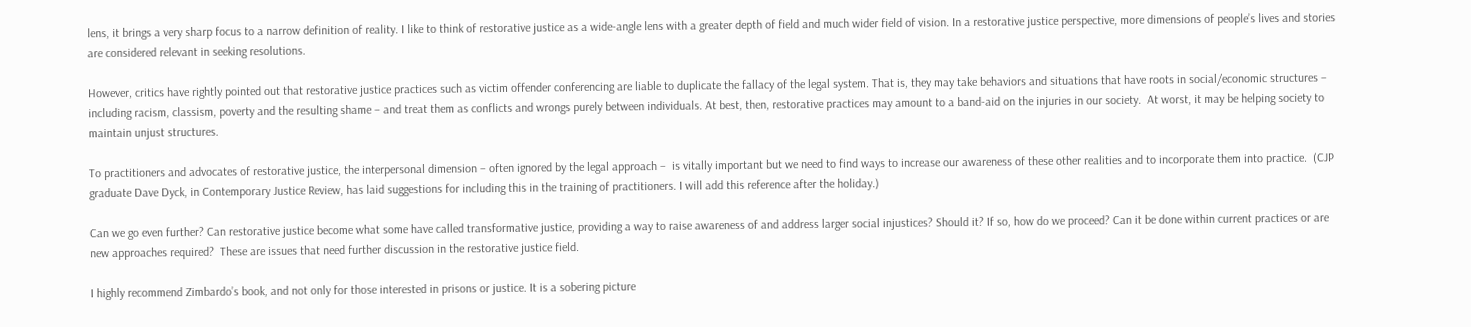lens, it brings a very sharp focus to a narrow definition of reality. I like to think of restorative justice as a wide-angle lens with a greater depth of field and much wider field of vision. In a restorative justice perspective, more dimensions of people’s lives and stories are considered relevant in seeking resolutions.

However, critics have rightly pointed out that restorative justice practices such as victim offender conferencing are liable to duplicate the fallacy of the legal system. That is, they may take behaviors and situations that have roots in social/economic structures – including racism, classism, poverty and the resulting shame – and treat them as conflicts and wrongs purely between individuals. At best, then, restorative practices may amount to a band-aid on the injuries in our society.  At worst, it may be helping society to maintain unjust structures.

To practitioners and advocates of restorative justice, the interpersonal dimension – often ignored by the legal approach –  is vitally important but we need to find ways to increase our awareness of these other realities and to incorporate them into practice.  (CJP graduate Dave Dyck, in Contemporary Justice Review, has laid suggestions for including this in the training of practitioners. I will add this reference after the holiday.)

Can we go even further? Can restorative justice become what some have called transformative justice, providing a way to raise awareness of and address larger social injustices? Should it? If so, how do we proceed? Can it be done within current practices or are new approaches required?  These are issues that need further discussion in the restorative justice field.

I highly recommend Zimbardo’s book, and not only for those interested in prisons or justice. It is a sobering picture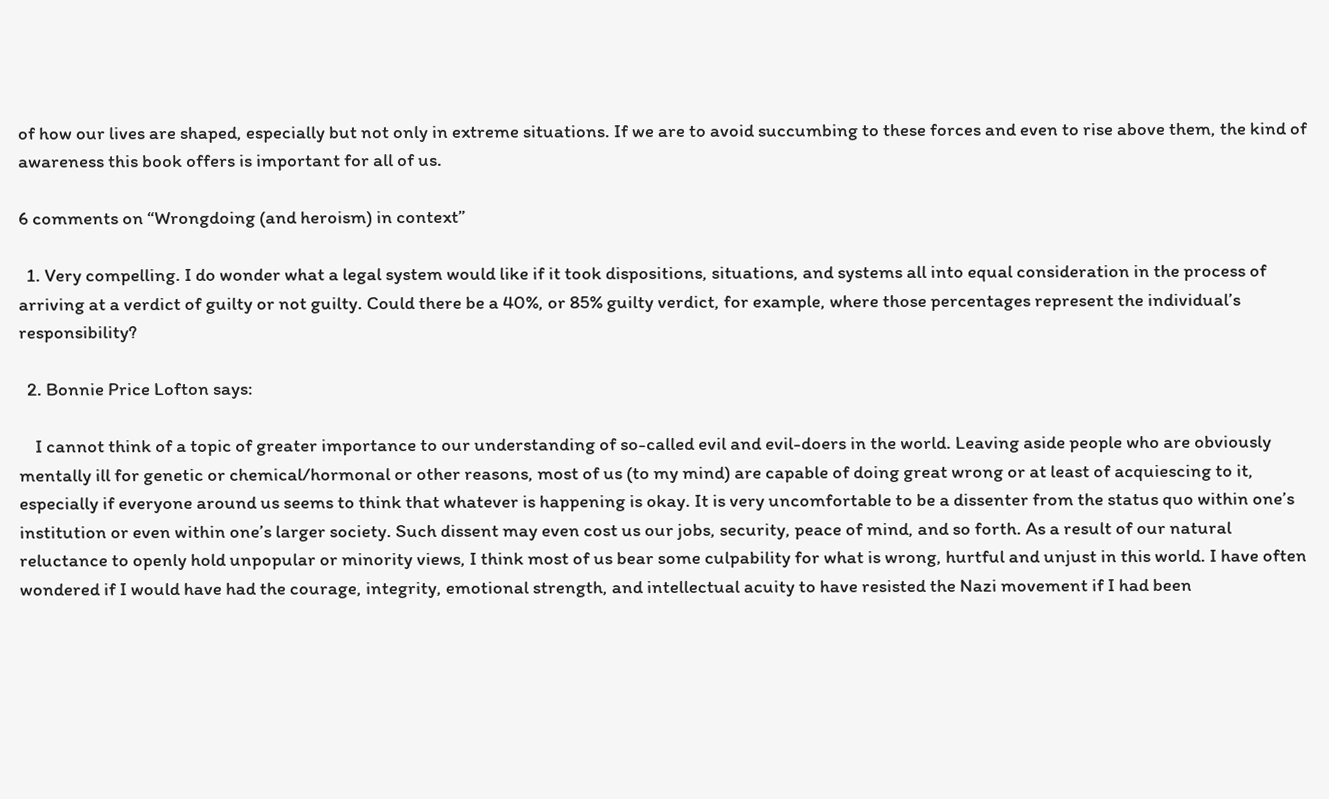of how our lives are shaped, especially but not only in extreme situations. If we are to avoid succumbing to these forces and even to rise above them, the kind of awareness this book offers is important for all of us.

6 comments on “Wrongdoing (and heroism) in context”

  1. Very compelling. I do wonder what a legal system would like if it took dispositions, situations, and systems all into equal consideration in the process of arriving at a verdict of guilty or not guilty. Could there be a 40%, or 85% guilty verdict, for example, where those percentages represent the individual’s responsibility?

  2. Bonnie Price Lofton says:

    I cannot think of a topic of greater importance to our understanding of so-called evil and evil-doers in the world. Leaving aside people who are obviously mentally ill for genetic or chemical/hormonal or other reasons, most of us (to my mind) are capable of doing great wrong or at least of acquiescing to it, especially if everyone around us seems to think that whatever is happening is okay. It is very uncomfortable to be a dissenter from the status quo within one’s institution or even within one’s larger society. Such dissent may even cost us our jobs, security, peace of mind, and so forth. As a result of our natural reluctance to openly hold unpopular or minority views, I think most of us bear some culpability for what is wrong, hurtful and unjust in this world. I have often wondered if I would have had the courage, integrity, emotional strength, and intellectual acuity to have resisted the Nazi movement if I had been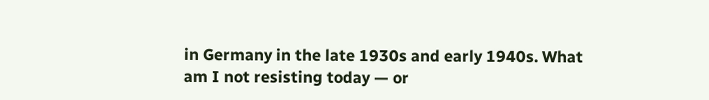in Germany in the late 1930s and early 1940s. What am I not resisting today — or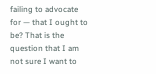failing to advocate for — that I ought to be? That is the question that I am not sure I want to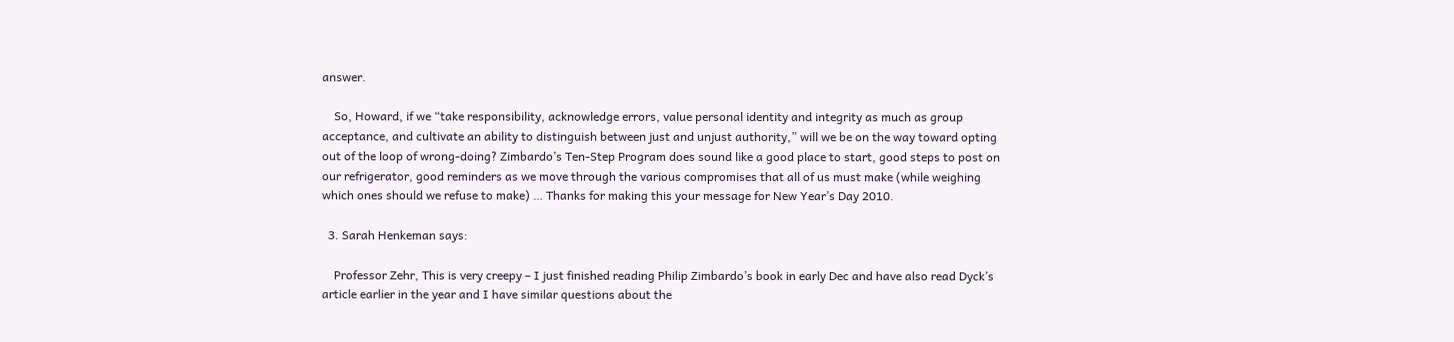answer.

    So, Howard, if we “take responsibility, acknowledge errors, value personal identity and integrity as much as group acceptance, and cultivate an ability to distinguish between just and unjust authority,” will we be on the way toward opting out of the loop of wrong-doing? Zimbardo’s Ten-Step Program does sound like a good place to start, good steps to post on our refrigerator, good reminders as we move through the various compromises that all of us must make (while weighing which ones should we refuse to make) … Thanks for making this your message for New Year’s Day 2010.

  3. Sarah Henkeman says:

    Professor Zehr, This is very creepy – I just finished reading Philip Zimbardo’s book in early Dec and have also read Dyck’s article earlier in the year and I have similar questions about the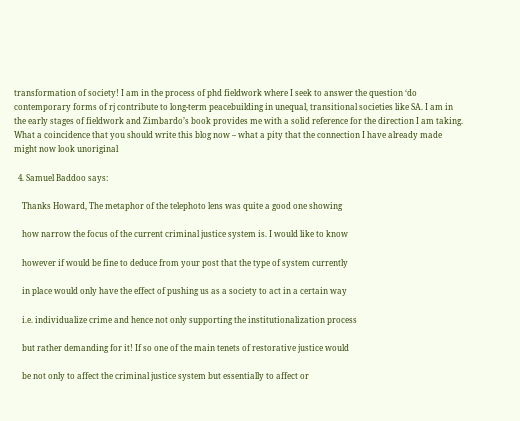transformation of society! I am in the process of phd fieldwork where I seek to answer the question ‘do contemporary forms of rj contribute to long-term peacebuilding in unequal, transitional societies like SA. I am in the early stages of fieldwork and Zimbardo’s book provides me with a solid reference for the direction I am taking. What a coincidence that you should write this blog now – what a pity that the connection I have already made might now look unoriginal

  4. Samuel Baddoo says:

    Thanks Howard, The metaphor of the telephoto lens was quite a good one showing

    how narrow the focus of the current criminal justice system is. I would like to know

    however if would be fine to deduce from your post that the type of system currently

    in place would only have the effect of pushing us as a society to act in a certain way

    i.e. individualize crime and hence not only supporting the institutionalization process

    but rather demanding for it! If so one of the main tenets of restorative justice would

    be not only to affect the criminal justice system but essentially to affect or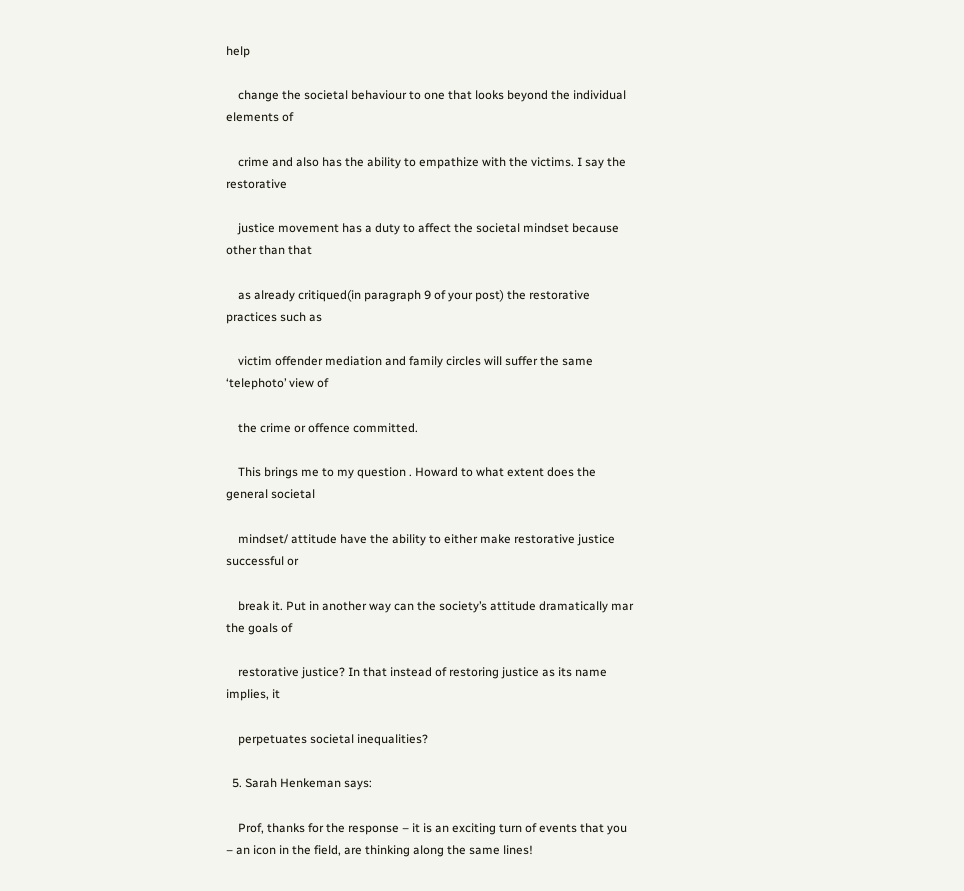help

    change the societal behaviour to one that looks beyond the individual elements of

    crime and also has the ability to empathize with the victims. I say the restorative

    justice movement has a duty to affect the societal mindset because other than that

    as already critiqued(in paragraph 9 of your post) the restorative practices such as

    victim offender mediation and family circles will suffer the same ‘telephoto’ view of

    the crime or offence committed.

    This brings me to my question . Howard to what extent does the general societal

    mindset/ attitude have the ability to either make restorative justice successful or

    break it. Put in another way can the society’s attitude dramatically mar the goals of

    restorative justice? In that instead of restoring justice as its name implies, it

    perpetuates societal inequalities?

  5. Sarah Henkeman says:

    Prof, thanks for the response – it is an exciting turn of events that you – an icon in the field, are thinking along the same lines!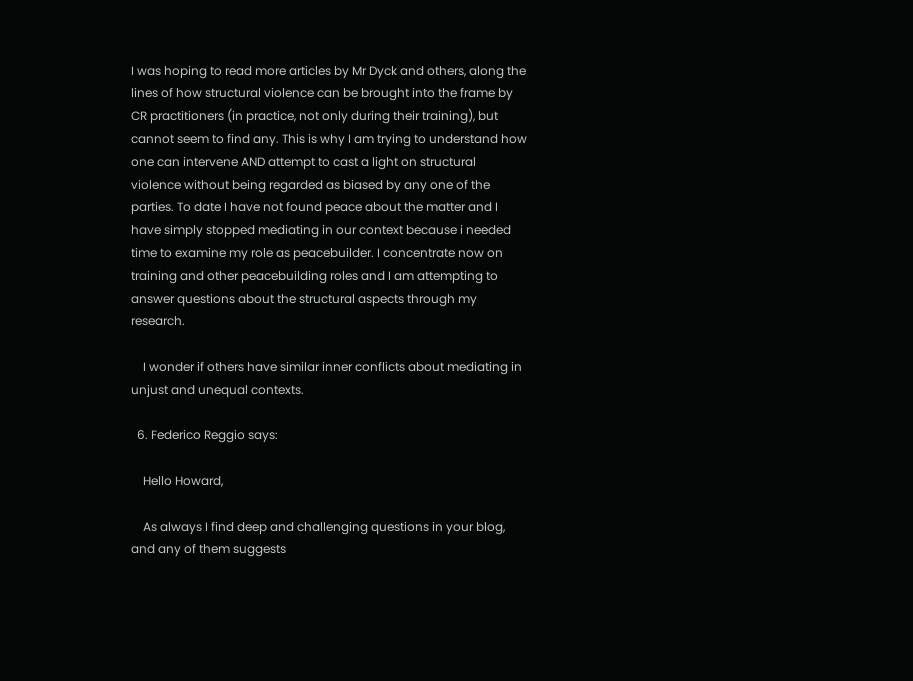I was hoping to read more articles by Mr Dyck and others, along the lines of how structural violence can be brought into the frame by CR practitioners (in practice, not only during their training), but cannot seem to find any. This is why I am trying to understand how one can intervene AND attempt to cast a light on structural violence without being regarded as biased by any one of the parties. To date I have not found peace about the matter and I have simply stopped mediating in our context because i needed time to examine my role as peacebuilder. I concentrate now on training and other peacebuilding roles and I am attempting to answer questions about the structural aspects through my research.

    I wonder if others have similar inner conflicts about mediating in unjust and unequal contexts.

  6. Federico Reggio says:

    Hello Howard,

    As always I find deep and challenging questions in your blog, and any of them suggests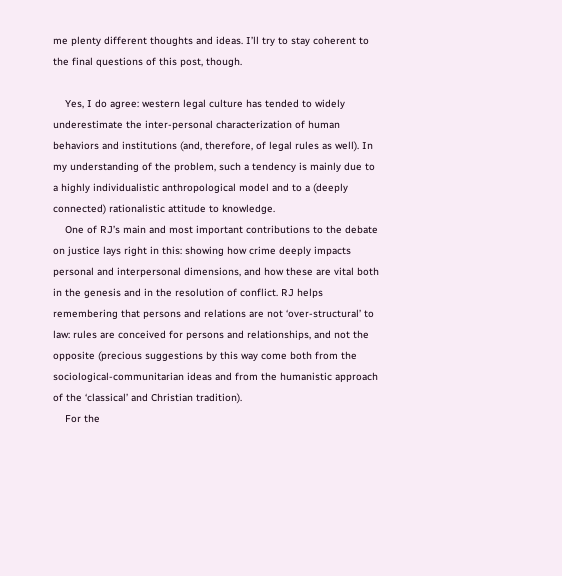me plenty different thoughts and ideas. I’ll try to stay coherent to the final questions of this post, though.

    Yes, I do agree: western legal culture has tended to widely underestimate the inter-personal characterization of human behaviors and institutions (and, therefore, of legal rules as well). In my understanding of the problem, such a tendency is mainly due to a highly individualistic anthropological model and to a (deeply connected) rationalistic attitude to knowledge.
    One of RJ’s main and most important contributions to the debate on justice lays right in this: showing how crime deeply impacts personal and interpersonal dimensions, and how these are vital both in the genesis and in the resolution of conflict. RJ helps remembering that persons and relations are not ‘over-structural’ to law: rules are conceived for persons and relationships, and not the opposite (precious suggestions by this way come both from the sociological-communitarian ideas and from the humanistic approach of the ‘classical’ and Christian tradition).
    For the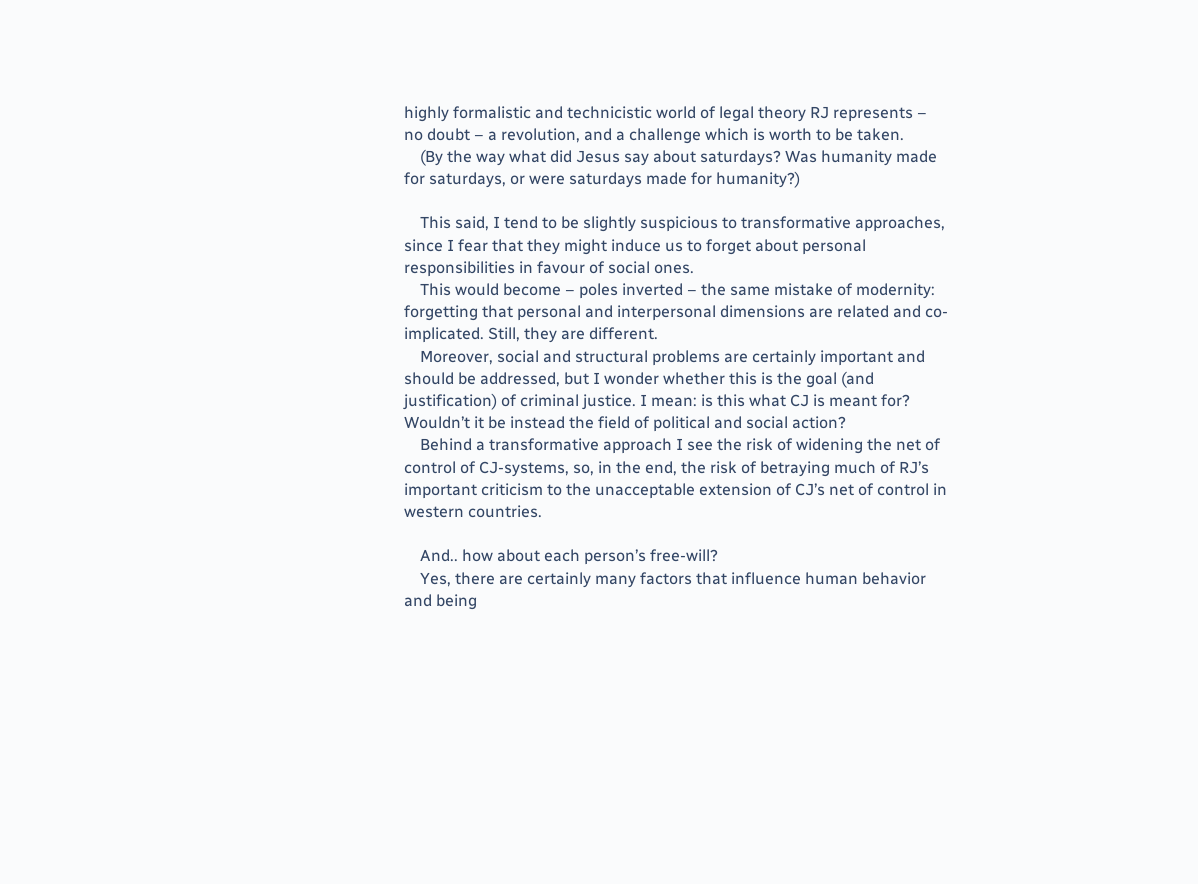highly formalistic and technicistic world of legal theory RJ represents – no doubt – a revolution, and a challenge which is worth to be taken.
    (By the way what did Jesus say about saturdays? Was humanity made for saturdays, or were saturdays made for humanity?)

    This said, I tend to be slightly suspicious to transformative approaches, since I fear that they might induce us to forget about personal responsibilities in favour of social ones.
    This would become – poles inverted – the same mistake of modernity: forgetting that personal and interpersonal dimensions are related and co-implicated. Still, they are different.
    Moreover, social and structural problems are certainly important and should be addressed, but I wonder whether this is the goal (and justification) of criminal justice. I mean: is this what CJ is meant for? Wouldn’t it be instead the field of political and social action?
    Behind a transformative approach I see the risk of widening the net of control of CJ-systems, so, in the end, the risk of betraying much of RJ’s important criticism to the unacceptable extension of CJ’s net of control in western countries.

    And.. how about each person’s free-will?
    Yes, there are certainly many factors that influence human behavior and being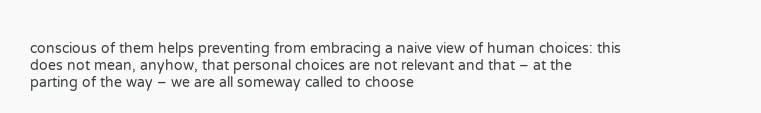conscious of them helps preventing from embracing a naive view of human choices: this does not mean, anyhow, that personal choices are not relevant and that – at the parting of the way – we are all someway called to choose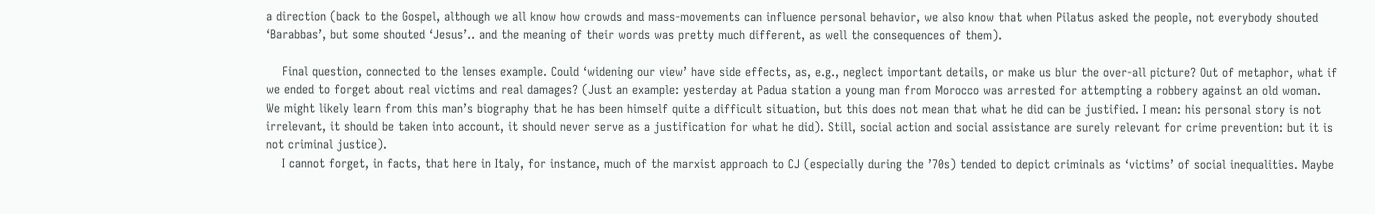a direction (back to the Gospel, although we all know how crowds and mass-movements can influence personal behavior, we also know that when Pilatus asked the people, not everybody shouted ‘Barabbas’, but some shouted ‘Jesus’.. and the meaning of their words was pretty much different, as well the consequences of them).

    Final question, connected to the lenses example. Could ‘widening our view’ have side effects, as, e.g., neglect important details, or make us blur the over-all picture? Out of metaphor, what if we ended to forget about real victims and real damages? (Just an example: yesterday at Padua station a young man from Morocco was arrested for attempting a robbery against an old woman. We might likely learn from this man’s biography that he has been himself quite a difficult situation, but this does not mean that what he did can be justified. I mean: his personal story is not irrelevant, it should be taken into account, it should never serve as a justification for what he did). Still, social action and social assistance are surely relevant for crime prevention: but it is not criminal justice).
    I cannot forget, in facts, that here in Italy, for instance, much of the marxist approach to CJ (especially during the ’70s) tended to depict criminals as ‘victims’ of social inequalities. Maybe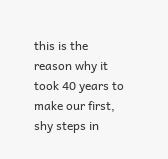this is the reason why it took 40 years to make our first, shy steps in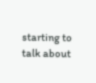starting to talk about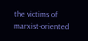the victims of marxist-oriented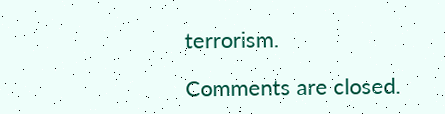terrorism.

Comments are closed.